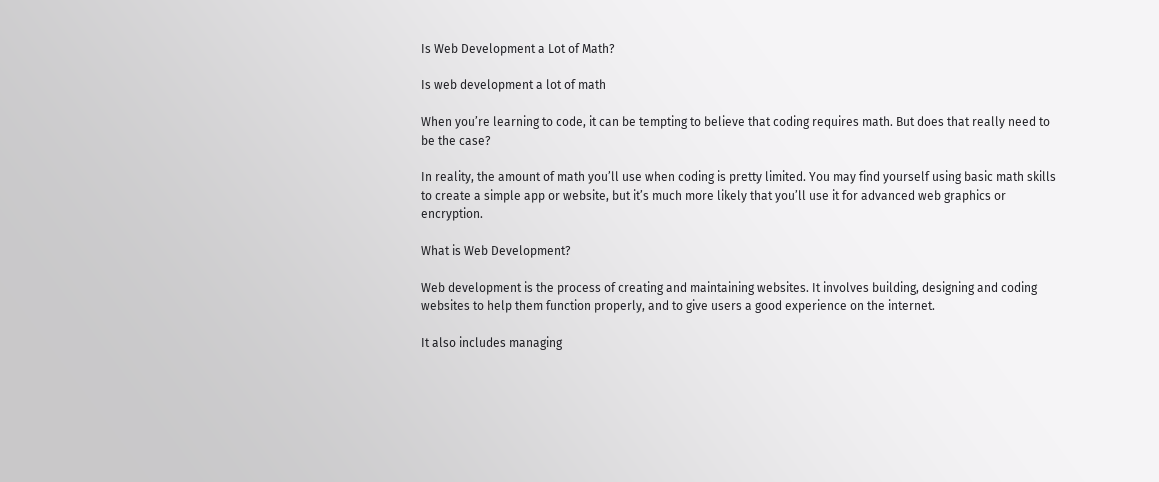Is Web Development a Lot of Math?

Is web development a lot of math

When you’re learning to code, it can be tempting to believe that coding requires math. But does that really need to be the case?

In reality, the amount of math you’ll use when coding is pretty limited. You may find yourself using basic math skills to create a simple app or website, but it’s much more likely that you’ll use it for advanced web graphics or encryption.

What is Web Development?

Web development is the process of creating and maintaining websites. It involves building, designing and coding websites to help them function properly, and to give users a good experience on the internet.

It also includes managing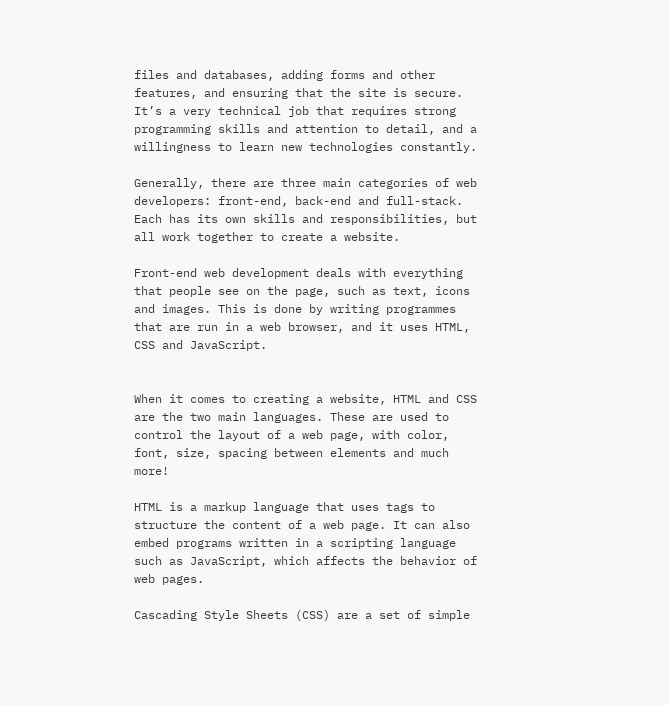files and databases, adding forms and other features, and ensuring that the site is secure. It’s a very technical job that requires strong programming skills and attention to detail, and a willingness to learn new technologies constantly.

Generally, there are three main categories of web developers: front-end, back-end and full-stack. Each has its own skills and responsibilities, but all work together to create a website.

Front-end web development deals with everything that people see on the page, such as text, icons and images. This is done by writing programmes that are run in a web browser, and it uses HTML, CSS and JavaScript.


When it comes to creating a website, HTML and CSS are the two main languages. These are used to control the layout of a web page, with color, font, size, spacing between elements and much more!

HTML is a markup language that uses tags to structure the content of a web page. It can also embed programs written in a scripting language such as JavaScript, which affects the behavior of web pages.

Cascading Style Sheets (CSS) are a set of simple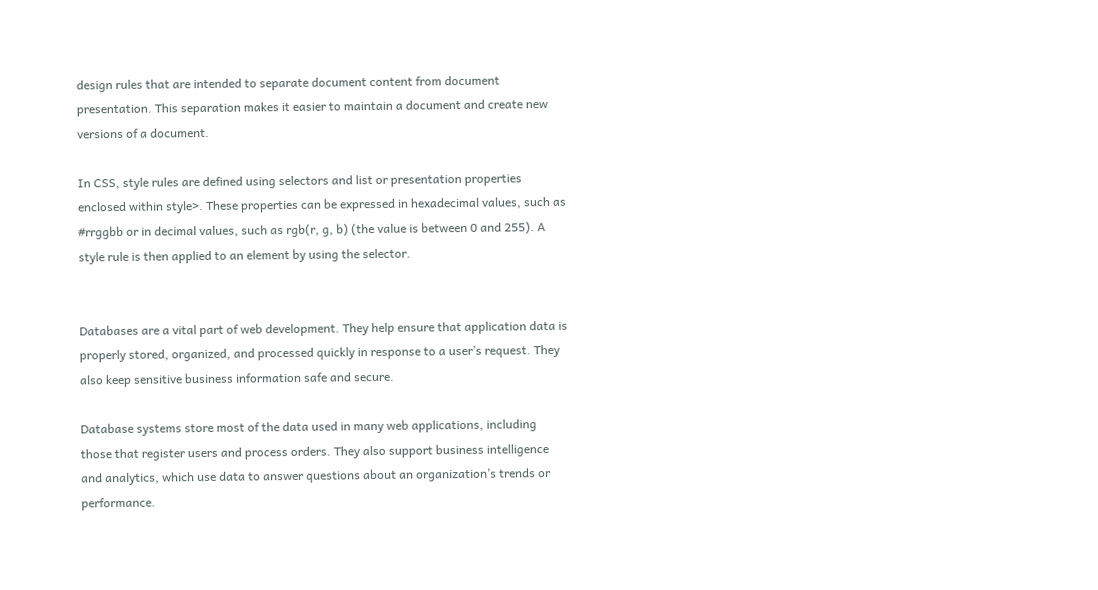design rules that are intended to separate document content from document presentation. This separation makes it easier to maintain a document and create new versions of a document.

In CSS, style rules are defined using selectors and list or presentation properties enclosed within style>. These properties can be expressed in hexadecimal values, such as #rrggbb or in decimal values, such as rgb(r, g, b) (the value is between 0 and 255). A style rule is then applied to an element by using the selector.


Databases are a vital part of web development. They help ensure that application data is properly stored, organized, and processed quickly in response to a user’s request. They also keep sensitive business information safe and secure.

Database systems store most of the data used in many web applications, including those that register users and process orders. They also support business intelligence and analytics, which use data to answer questions about an organization’s trends or performance.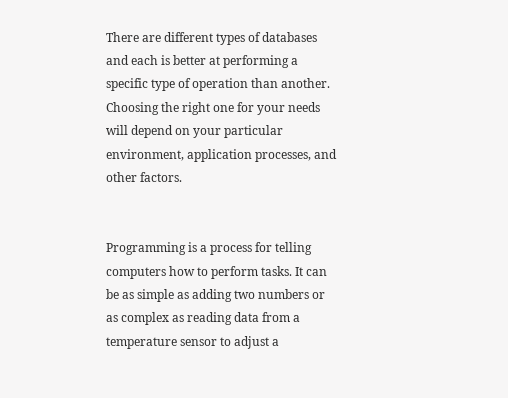There are different types of databases and each is better at performing a specific type of operation than another. Choosing the right one for your needs will depend on your particular environment, application processes, and other factors.


Programming is a process for telling computers how to perform tasks. It can be as simple as adding two numbers or as complex as reading data from a temperature sensor to adjust a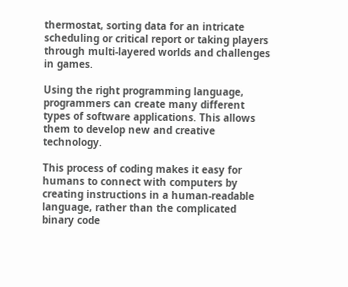thermostat, sorting data for an intricate scheduling or critical report or taking players through multi-layered worlds and challenges in games.

Using the right programming language, programmers can create many different types of software applications. This allows them to develop new and creative technology.

This process of coding makes it easy for humans to connect with computers by creating instructions in a human-readable language, rather than the complicated binary code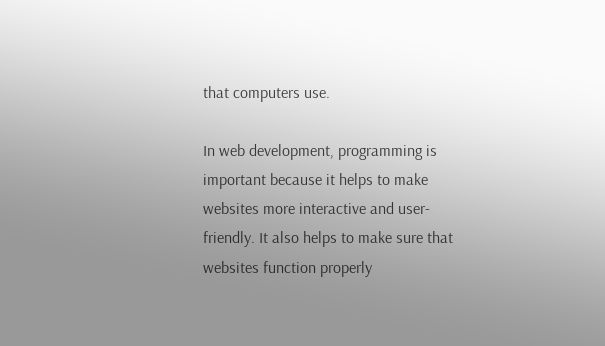that computers use.

In web development, programming is important because it helps to make websites more interactive and user-friendly. It also helps to make sure that websites function properly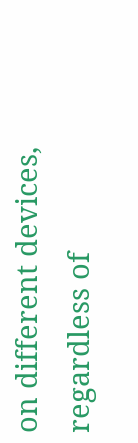on different devices, regardless of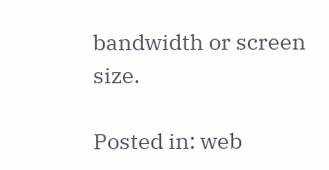bandwidth or screen size.

Posted in: web